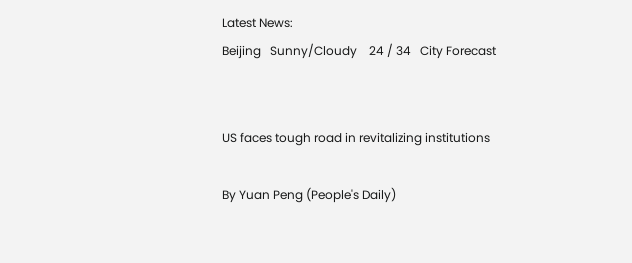Latest News:
Beijing   Sunny/Cloudy    24 / 34   City Forecast


US faces tough road in revitalizing institutions

By Yuan Peng (People's Daily)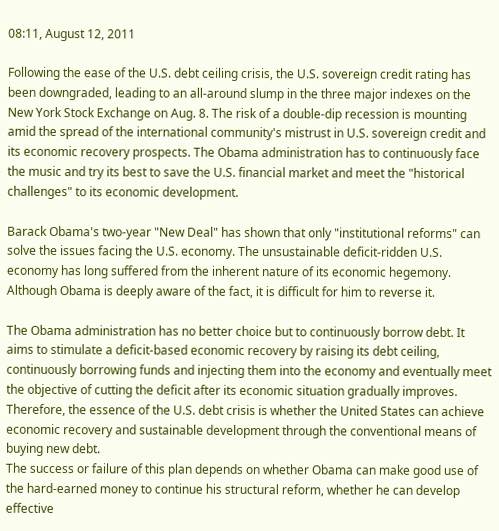08:11, August 12, 2011

Following the ease of the U.S. debt ceiling crisis, the U.S. sovereign credit rating has been downgraded, leading to an all-around slump in the three major indexes on the New York Stock Exchange on Aug. 8. The risk of a double-dip recession is mounting amid the spread of the international community's mistrust in U.S. sovereign credit and its economic recovery prospects. The Obama administration has to continuously face the music and try its best to save the U.S. financial market and meet the "historical challenges" to its economic development.

Barack Obama's two-year "New Deal" has shown that only "institutional reforms" can solve the issues facing the U.S. economy. The unsustainable deficit-ridden U.S. economy has long suffered from the inherent nature of its economic hegemony. Although Obama is deeply aware of the fact, it is difficult for him to reverse it.

The Obama administration has no better choice but to continuously borrow debt. It aims to stimulate a deficit-based economic recovery by raising its debt ceiling, continuously borrowing funds and injecting them into the economy and eventually meet the objective of cutting the deficit after its economic situation gradually improves. Therefore, the essence of the U.S. debt crisis is whether the United States can achieve economic recovery and sustainable development through the conventional means of buying new debt.
The success or failure of this plan depends on whether Obama can make good use of the hard-earned money to continue his structural reform, whether he can develop effective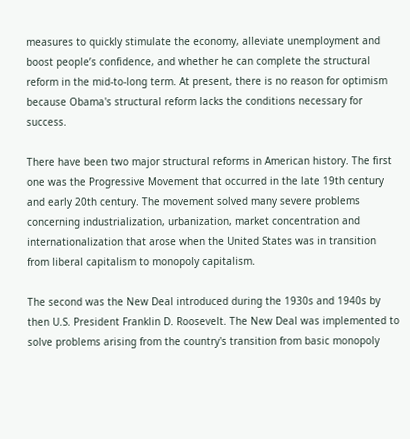measures to quickly stimulate the economy, alleviate unemployment and boost people’s confidence, and whether he can complete the structural reform in the mid-to-long term. At present, there is no reason for optimism because Obama's structural reform lacks the conditions necessary for success.

There have been two major structural reforms in American history. The first one was the Progressive Movement that occurred in the late 19th century and early 20th century. The movement solved many severe problems concerning industrialization, urbanization, market concentration and internationalization that arose when the United States was in transition from liberal capitalism to monopoly capitalism.

The second was the New Deal introduced during the 1930s and 1940s by then U.S. President Franklin D. Roosevelt. The New Deal was implemented to solve problems arising from the country's transition from basic monopoly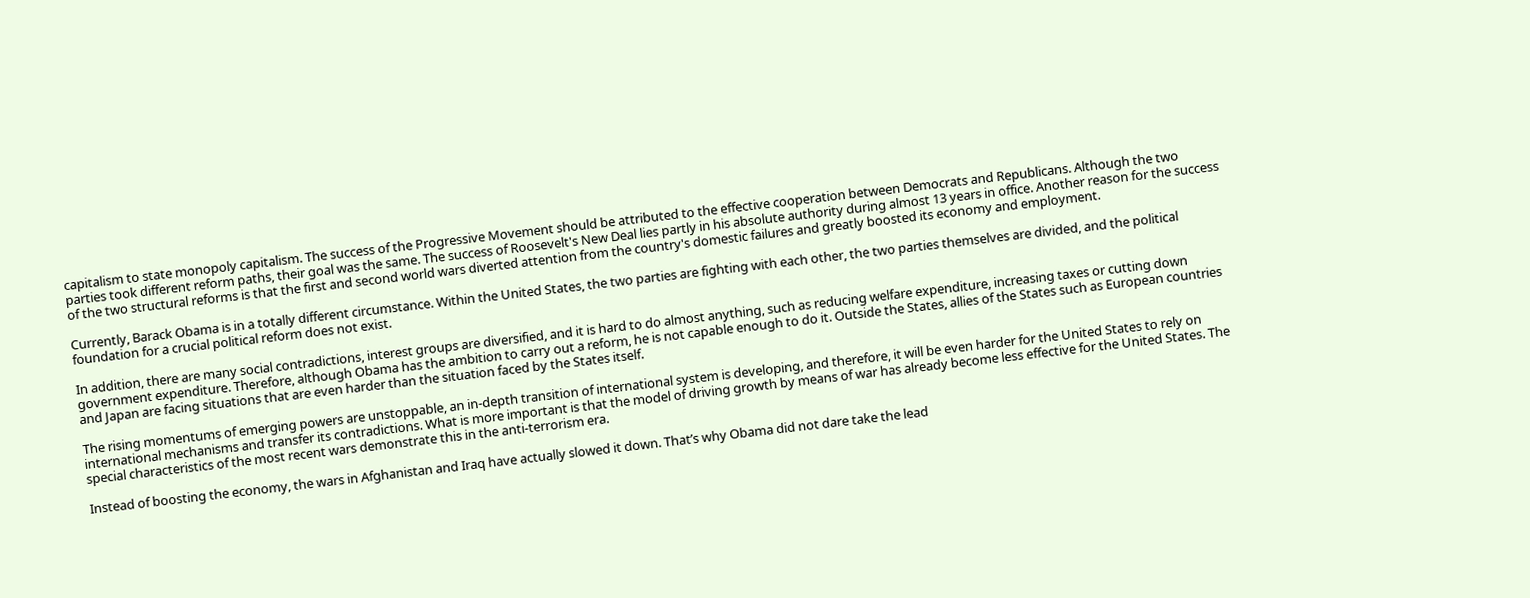capitalism to state monopoly capitalism. The success of the Progressive Movement should be attributed to the effective cooperation between Democrats and Republicans. Although the two parties took different reform paths, their goal was the same. The success of Roosevelt's New Deal lies partly in his absolute authority during almost 13 years in office. Another reason for the success of the two structural reforms is that the first and second world wars diverted attention from the country's domestic failures and greatly boosted its economy and employment.

Currently, Barack Obama is in a totally different circumstance. Within the United States, the two parties are fighting with each other, the two parties themselves are divided, and the political foundation for a crucial political reform does not exist.

In addition, there are many social contradictions, interest groups are diversified, and it is hard to do almost anything, such as reducing welfare expenditure, increasing taxes or cutting down government expenditure. Therefore, although Obama has the ambition to carry out a reform, he is not capable enough to do it. Outside the States, allies of the States such as European countries and Japan are facing situations that are even harder than the situation faced by the States itself.

The rising momentums of emerging powers are unstoppable, an in-depth transition of international system is developing, and therefore, it will be even harder for the United States to rely on international mechanisms and transfer its contradictions. What is more important is that the model of driving growth by means of war has already become less effective for the United States. The special characteristics of the most recent wars demonstrate this in the anti-terrorism era.

Instead of boosting the economy, the wars in Afghanistan and Iraq have actually slowed it down. That’s why Obama did not dare take the lead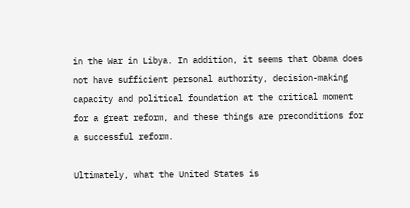in the War in Libya. In addition, it seems that Obama does not have sufficient personal authority, decision-making capacity and political foundation at the critical moment for a great reform, and these things are preconditions for a successful reform.

Ultimately, what the United States is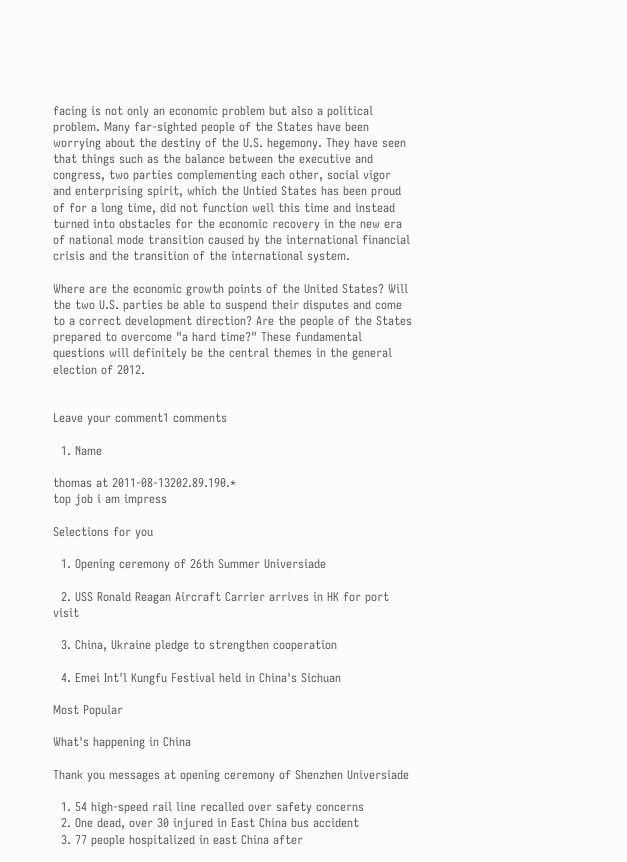facing is not only an economic problem but also a political problem. Many far-sighted people of the States have been worrying about the destiny of the U.S. hegemony. They have seen that things such as the balance between the executive and congress, two parties complementing each other, social vigor and enterprising spirit, which the Untied States has been proud of for a long time, did not function well this time and instead turned into obstacles for the economic recovery in the new era of national mode transition caused by the international financial crisis and the transition of the international system.

Where are the economic growth points of the United States? Will the two U.S. parties be able to suspend their disputes and come to a correct development direction? Are the people of the States prepared to overcome "a hard time?" These fundamental questions will definitely be the central themes in the general election of 2012.


Leave your comment1 comments

  1. Name

thomas at 2011-08-13202.89.190.*
top job i am impress

Selections for you

  1. Opening ceremony of 26th Summer Universiade

  2. USS Ronald Reagan Aircraft Carrier arrives in HK for port visit

  3. China, Ukraine pledge to strengthen cooperation

  4. Emei Int'l Kungfu Festival held in China's Sichuan

Most Popular

What's happening in China

Thank you messages at opening ceremony of Shenzhen Universiade

  1. 54 high-speed rail line recalled over safety concerns
  2. One dead, over 30 injured in East China bus accident
  3. 77 people hospitalized in east China after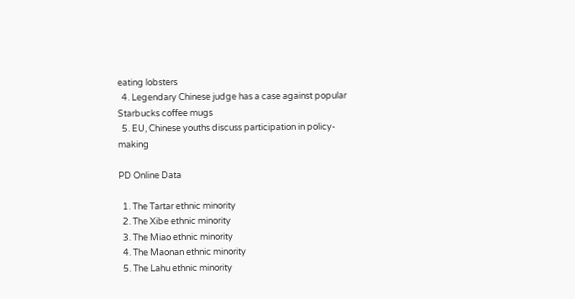eating lobsters
  4. Legendary Chinese judge has a case against popular Starbucks coffee mugs
  5. EU, Chinese youths discuss participation in policy-making

PD Online Data

  1. The Tartar ethnic minority
  2. The Xibe ethnic minority
  3. The Miao ethnic minority
  4. The Maonan ethnic minority
  5. The Lahu ethnic minority